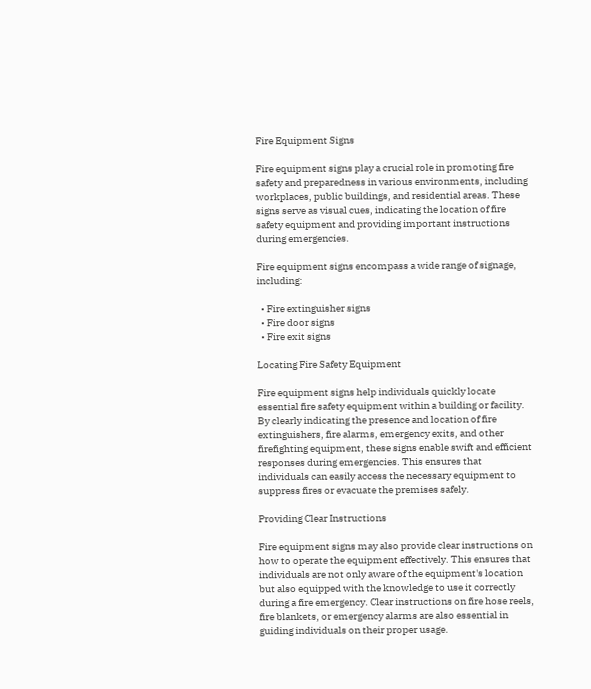Fire Equipment Signs

Fire equipment signs play a crucial role in promoting fire safety and preparedness in various environments, including workplaces, public buildings, and residential areas. These signs serve as visual cues, indicating the location of fire safety equipment and providing important instructions during emergencies.

Fire equipment signs encompass a wide range of signage, including:

  • Fire extinguisher signs
  • Fire door signs
  • Fire exit signs

Locating Fire Safety Equipment

Fire equipment signs help individuals quickly locate essential fire safety equipment within a building or facility. By clearly indicating the presence and location of fire extinguishers, fire alarms, emergency exits, and other firefighting equipment, these signs enable swift and efficient responses during emergencies. This ensures that individuals can easily access the necessary equipment to suppress fires or evacuate the premises safely.

Providing Clear Instructions

Fire equipment signs may also provide clear instructions on how to operate the equipment effectively. This ensures that individuals are not only aware of the equipment's location but also equipped with the knowledge to use it correctly during a fire emergency. Clear instructions on fire hose reels, fire blankets, or emergency alarms are also essential in guiding individuals on their proper usage.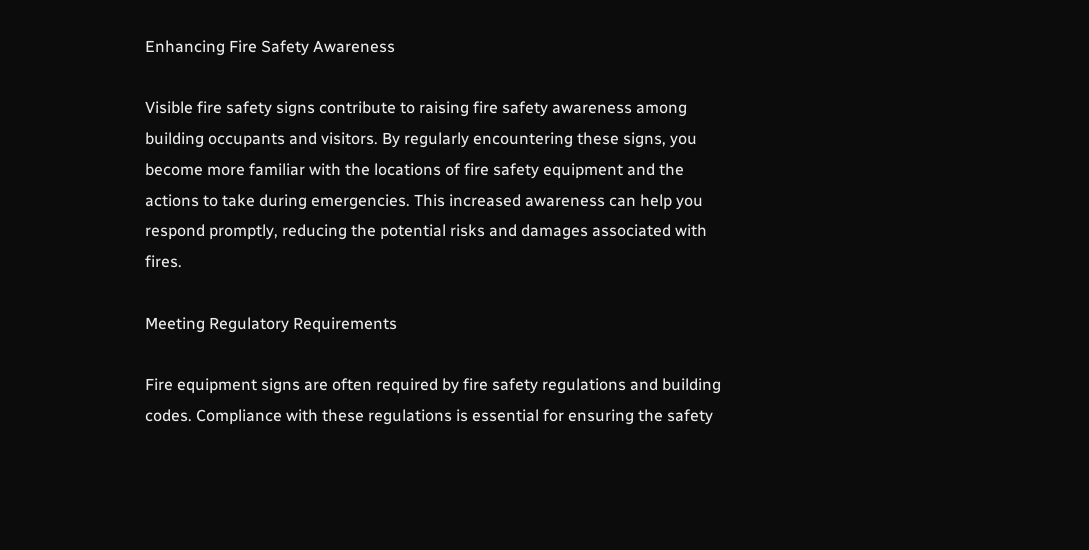Enhancing Fire Safety Awareness

Visible fire safety signs contribute to raising fire safety awareness among building occupants and visitors. By regularly encountering these signs, you become more familiar with the locations of fire safety equipment and the actions to take during emergencies. This increased awareness can help you respond promptly, reducing the potential risks and damages associated with fires.

Meeting Regulatory Requirements

Fire equipment signs are often required by fire safety regulations and building codes. Compliance with these regulations is essential for ensuring the safety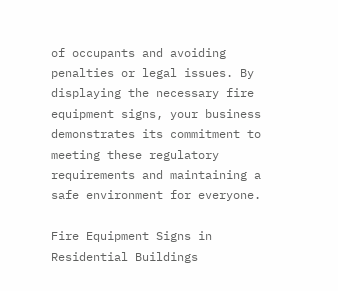of occupants and avoiding penalties or legal issues. By displaying the necessary fire equipment signs, your business demonstrates its commitment to meeting these regulatory requirements and maintaining a safe environment for everyone.

Fire Equipment Signs in Residential Buildings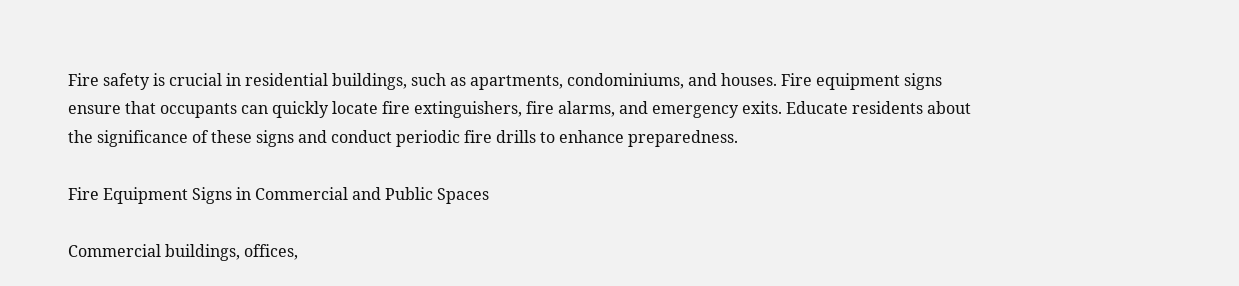Fire safety is crucial in residential buildings, such as apartments, condominiums, and houses. Fire equipment signs ensure that occupants can quickly locate fire extinguishers, fire alarms, and emergency exits. Educate residents about the significance of these signs and conduct periodic fire drills to enhance preparedness.

Fire Equipment Signs in Commercial and Public Spaces

Commercial buildings, offices,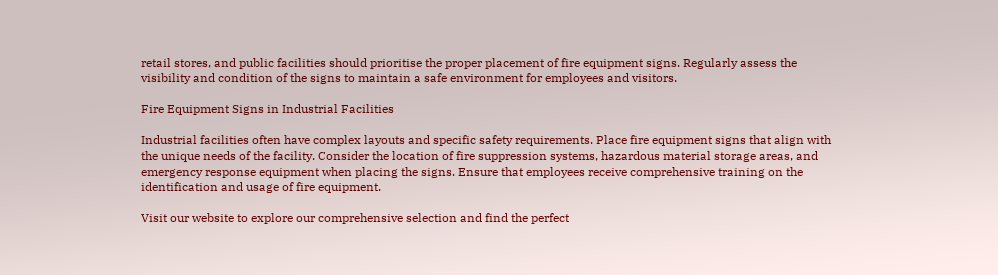retail stores, and public facilities should prioritise the proper placement of fire equipment signs. Regularly assess the visibility and condition of the signs to maintain a safe environment for employees and visitors.

Fire Equipment Signs in Industrial Facilities

Industrial facilities often have complex layouts and specific safety requirements. Place fire equipment signs that align with the unique needs of the facility. Consider the location of fire suppression systems, hazardous material storage areas, and emergency response equipment when placing the signs. Ensure that employees receive comprehensive training on the identification and usage of fire equipment.

Visit our website to explore our comprehensive selection and find the perfect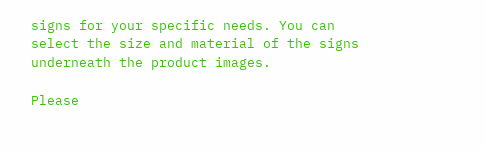signs for your specific needs. You can select the size and material of the signs underneath the product images.

Please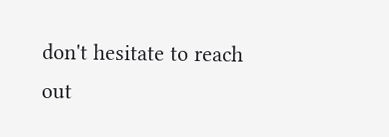don't hesitate to reach out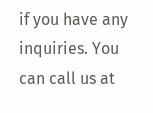if you have any inquiries. You can call us at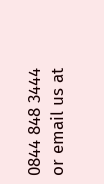0844 848 3444 or email us at